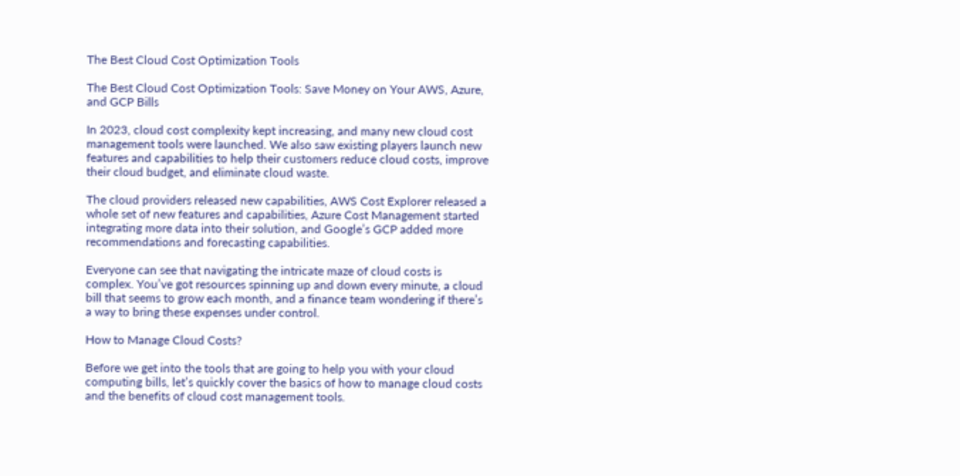The Best Cloud Cost Optimization Tools

The Best Cloud Cost Optimization Tools: Save Money on Your AWS, Azure, and GCP Bills

In 2023, cloud cost complexity kept increasing, and many new cloud cost management tools were launched. We also saw existing players launch new features and capabilities to help their customers reduce cloud costs, improve their cloud budget, and eliminate cloud waste.

The cloud providers released new capabilities, AWS Cost Explorer released a whole set of new features and capabilities, Azure Cost Management started integrating more data into their solution, and Google’s GCP added more recommendations and forecasting capabilities.

Everyone can see that navigating the intricate maze of cloud costs is complex. You’ve got resources spinning up and down every minute, a cloud bill that seems to grow each month, and a finance team wondering if there’s a way to bring these expenses under control.

How to Manage Cloud Costs?

Before we get into the tools that are going to help you with your cloud computing bills, let’s quickly cover the basics of how to manage cloud costs and the benefits of cloud cost management tools.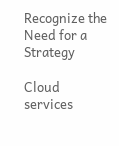Recognize the Need for a Strategy

Cloud services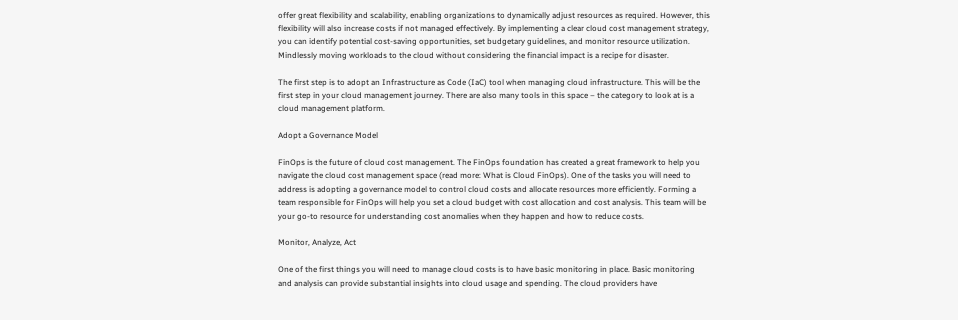offer great flexibility and scalability, enabling organizations to dynamically adjust resources as required. However, this flexibility will also increase costs if not managed effectively. By implementing a clear cloud cost management strategy, you can identify potential cost-saving opportunities, set budgetary guidelines, and monitor resource utilization. Mindlessly moving workloads to the cloud without considering the financial impact is a recipe for disaster.

The first step is to adopt an Infrastructure as Code (IaC) tool when managing cloud infrastructure. This will be the first step in your cloud management journey. There are also many tools in this space – the category to look at is a cloud management platform.

Adopt a Governance Model

FinOps is the future of cloud cost management. The FinOps foundation has created a great framework to help you navigate the cloud cost management space (read more: What is Cloud FinOps). One of the tasks you will need to address is adopting a governance model to control cloud costs and allocate resources more efficiently. Forming a team responsible for FinOps will help you set a cloud budget with cost allocation and cost analysis. This team will be your go-to resource for understanding cost anomalies when they happen and how to reduce costs.

Monitor, Analyze, Act

One of the first things you will need to manage cloud costs is to have basic monitoring in place. Basic monitoring and analysis can provide substantial insights into cloud usage and spending. The cloud providers have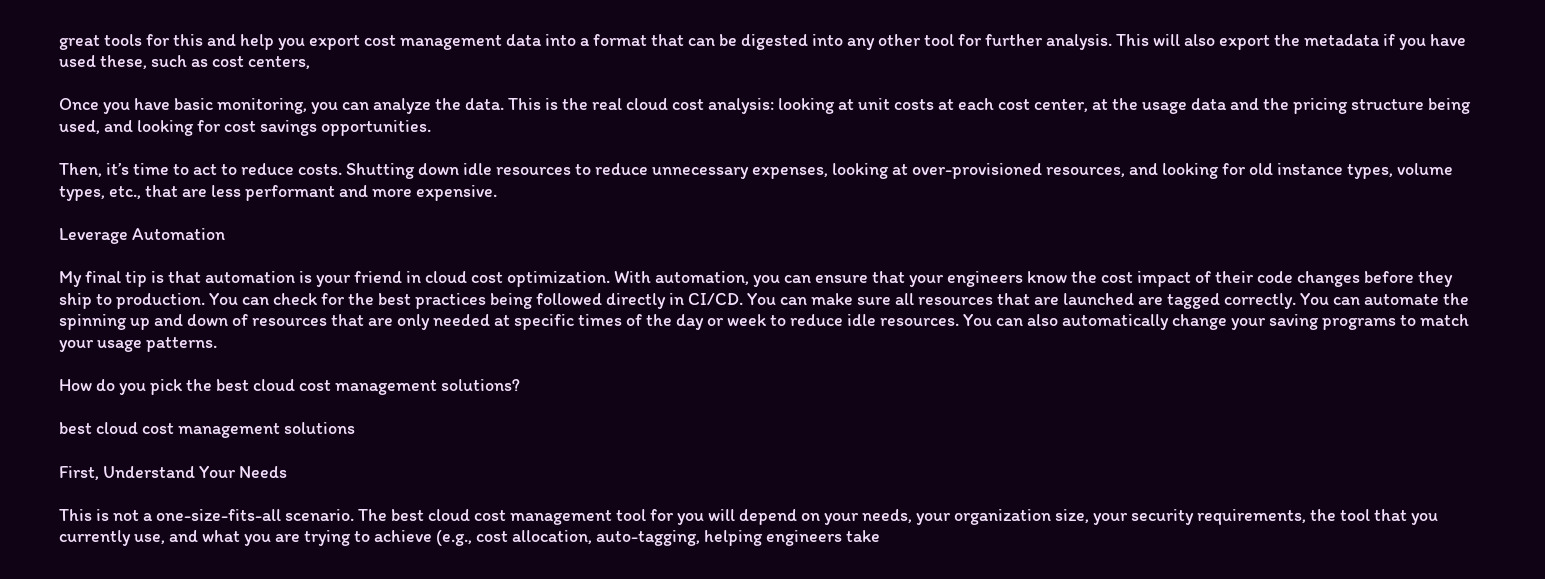great tools for this and help you export cost management data into a format that can be digested into any other tool for further analysis. This will also export the metadata if you have used these, such as cost centers,

Once you have basic monitoring, you can analyze the data. This is the real cloud cost analysis: looking at unit costs at each cost center, at the usage data and the pricing structure being used, and looking for cost savings opportunities.

Then, it’s time to act to reduce costs. Shutting down idle resources to reduce unnecessary expenses, looking at over-provisioned resources, and looking for old instance types, volume types, etc., that are less performant and more expensive.

Leverage Automation

My final tip is that automation is your friend in cloud cost optimization. With automation, you can ensure that your engineers know the cost impact of their code changes before they ship to production. You can check for the best practices being followed directly in CI/CD. You can make sure all resources that are launched are tagged correctly. You can automate the spinning up and down of resources that are only needed at specific times of the day or week to reduce idle resources. You can also automatically change your saving programs to match your usage patterns.

How do you pick the best cloud cost management solutions?

best cloud cost management solutions

First, Understand Your Needs

This is not a one-size-fits-all scenario. The best cloud cost management tool for you will depend on your needs, your organization size, your security requirements, the tool that you currently use, and what you are trying to achieve (e.g., cost allocation, auto-tagging, helping engineers take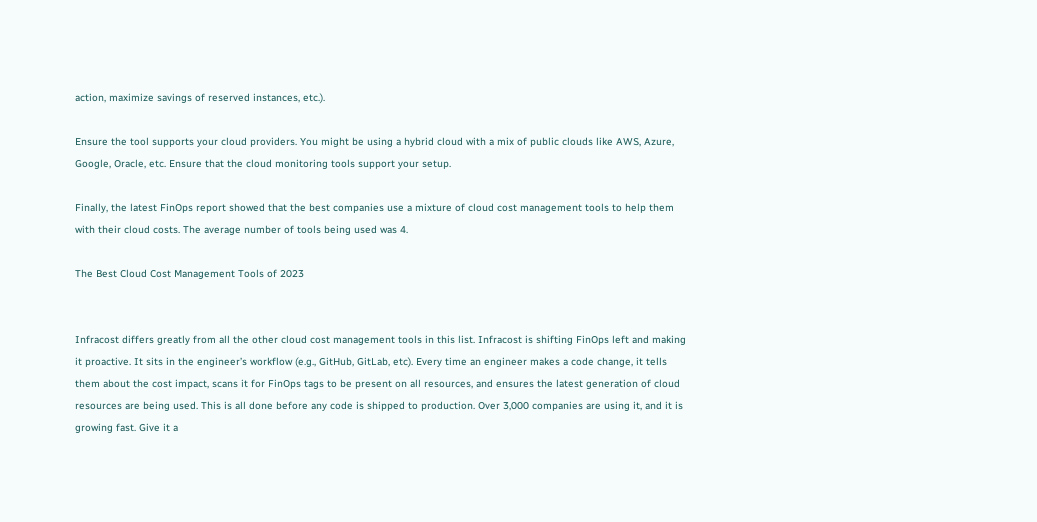action, maximize savings of reserved instances, etc.).

Ensure the tool supports your cloud providers. You might be using a hybrid cloud with a mix of public clouds like AWS, Azure, Google, Oracle, etc. Ensure that the cloud monitoring tools support your setup.

Finally, the latest FinOps report showed that the best companies use a mixture of cloud cost management tools to help them with their cloud costs. The average number of tools being used was 4.

The Best Cloud Cost Management Tools of 2023


Infracost differs greatly from all the other cloud cost management tools in this list. Infracost is shifting FinOps left and making it proactive. It sits in the engineer’s workflow (e.g., GitHub, GitLab, etc). Every time an engineer makes a code change, it tells them about the cost impact, scans it for FinOps tags to be present on all resources, and ensures the latest generation of cloud resources are being used. This is all done before any code is shipped to production. Over 3,000 companies are using it, and it is growing fast. Give it a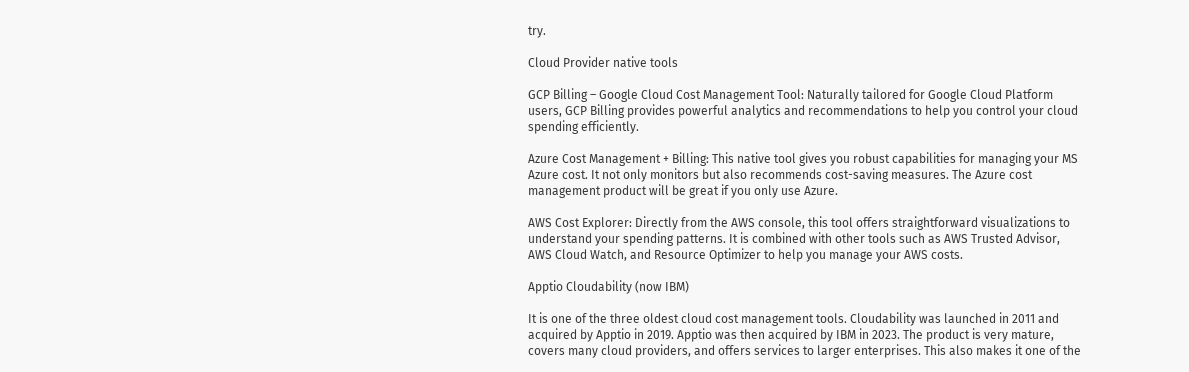try.

Cloud Provider native tools

GCP Billing – Google Cloud Cost Management Tool: Naturally tailored for Google Cloud Platform users, GCP Billing provides powerful analytics and recommendations to help you control your cloud spending efficiently.

Azure Cost Management + Billing: This native tool gives you robust capabilities for managing your MS Azure cost. It not only monitors but also recommends cost-saving measures. The Azure cost management product will be great if you only use Azure.

AWS Cost Explorer: Directly from the AWS console, this tool offers straightforward visualizations to understand your spending patterns. It is combined with other tools such as AWS Trusted Advisor, AWS Cloud Watch, and Resource Optimizer to help you manage your AWS costs.

Apptio Cloudability (now IBM)

It is one of the three oldest cloud cost management tools. Cloudability was launched in 2011 and acquired by Apptio in 2019. Apptio was then acquired by IBM in 2023. The product is very mature, covers many cloud providers, and offers services to larger enterprises. This also makes it one of the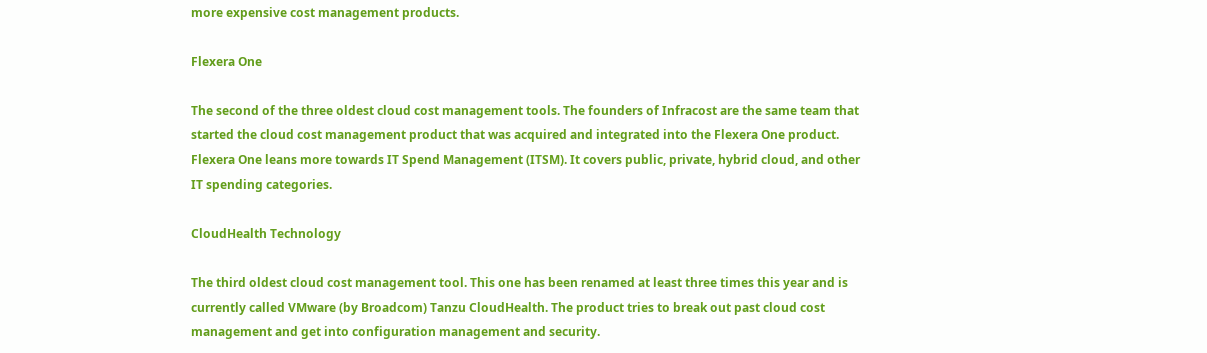more expensive cost management products.

Flexera One

The second of the three oldest cloud cost management tools. The founders of Infracost are the same team that started the cloud cost management product that was acquired and integrated into the Flexera One product. Flexera One leans more towards IT Spend Management (ITSM). It covers public, private, hybrid cloud, and other IT spending categories.

CloudHealth Technology

The third oldest cloud cost management tool. This one has been renamed at least three times this year and is currently called VMware (by Broadcom) Tanzu CloudHealth. The product tries to break out past cloud cost management and get into configuration management and security.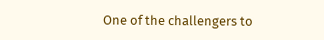One of the challengers to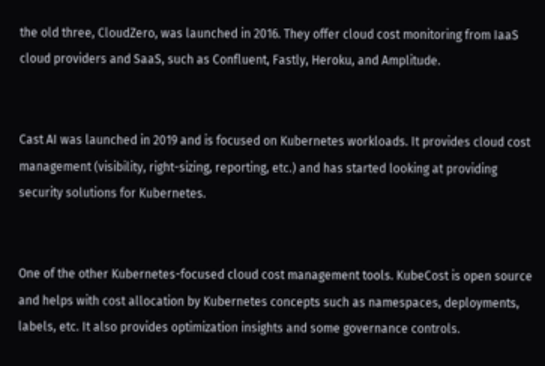the old three, CloudZero, was launched in 2016. They offer cloud cost monitoring from IaaS cloud providers and SaaS, such as Confluent, Fastly, Heroku, and Amplitude.


Cast AI was launched in 2019 and is focused on Kubernetes workloads. It provides cloud cost management (visibility, right-sizing, reporting, etc.) and has started looking at providing security solutions for Kubernetes.


One of the other Kubernetes-focused cloud cost management tools. KubeCost is open source and helps with cost allocation by Kubernetes concepts such as namespaces, deployments, labels, etc. It also provides optimization insights and some governance controls.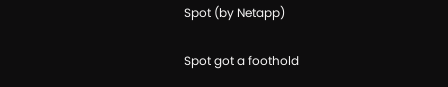Spot (by Netapp)

Spot got a foothold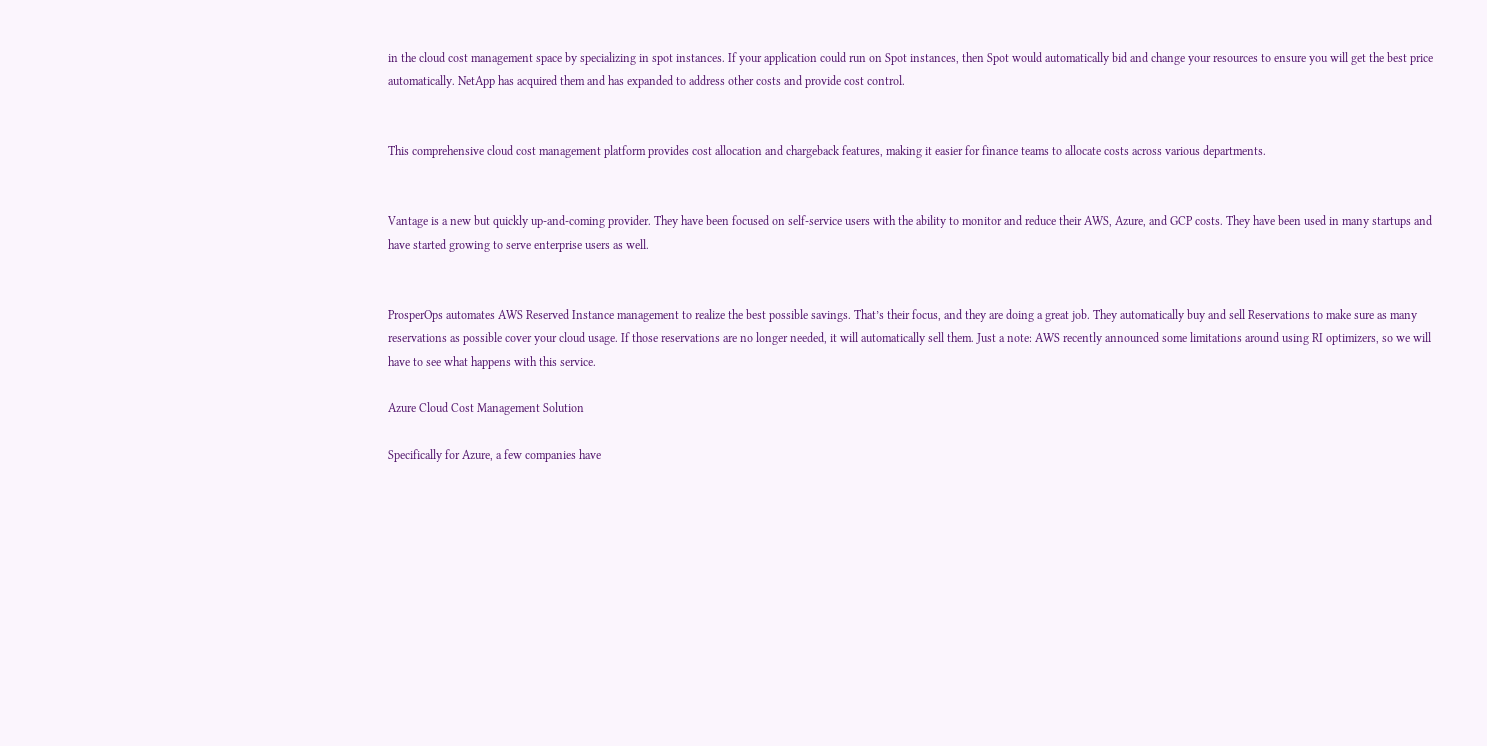in the cloud cost management space by specializing in spot instances. If your application could run on Spot instances, then Spot would automatically bid and change your resources to ensure you will get the best price automatically. NetApp has acquired them and has expanded to address other costs and provide cost control.


This comprehensive cloud cost management platform provides cost allocation and chargeback features, making it easier for finance teams to allocate costs across various departments.


Vantage is a new but quickly up-and-coming provider. They have been focused on self-service users with the ability to monitor and reduce their AWS, Azure, and GCP costs. They have been used in many startups and have started growing to serve enterprise users as well.


ProsperOps automates AWS Reserved Instance management to realize the best possible savings. That’s their focus, and they are doing a great job. They automatically buy and sell Reservations to make sure as many reservations as possible cover your cloud usage. If those reservations are no longer needed, it will automatically sell them. Just a note: AWS recently announced some limitations around using RI optimizers, so we will have to see what happens with this service.

Azure Cloud Cost Management Solution

Specifically for Azure, a few companies have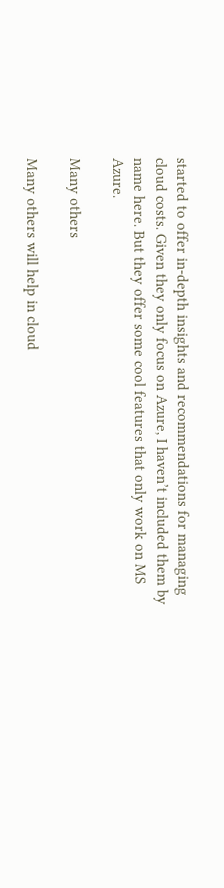started to offer in-depth insights and recommendations for managing cloud costs. Given they only focus on Azure, I haven’t included them by name here. But they offer some cool features that only work on MS Azure.

Many others

Many others will help in cloud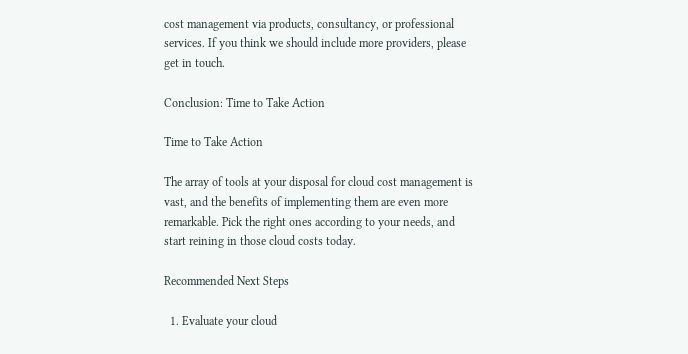cost management via products, consultancy, or professional services. If you think we should include more providers, please get in touch.

Conclusion: Time to Take Action

Time to Take Action

The array of tools at your disposal for cloud cost management is vast, and the benefits of implementing them are even more remarkable. Pick the right ones according to your needs, and start reining in those cloud costs today.

Recommended Next Steps

  1. Evaluate your cloud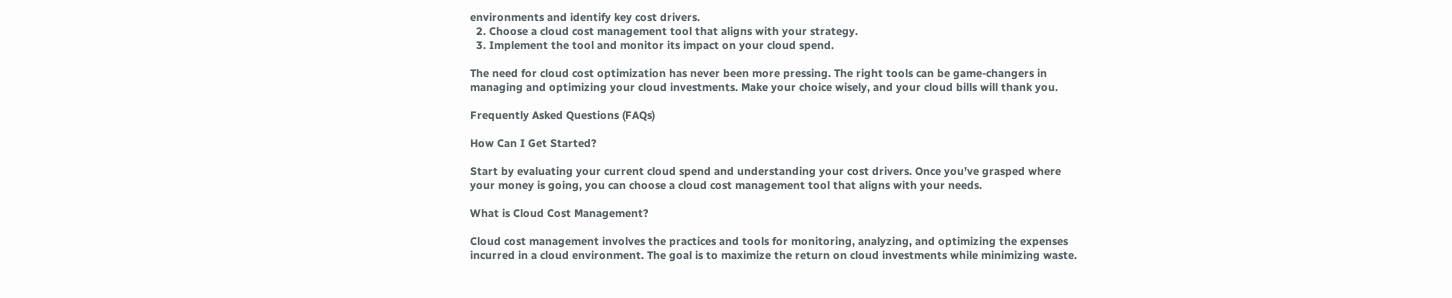environments and identify key cost drivers.
  2. Choose a cloud cost management tool that aligns with your strategy.
  3. Implement the tool and monitor its impact on your cloud spend.

The need for cloud cost optimization has never been more pressing. The right tools can be game-changers in managing and optimizing your cloud investments. Make your choice wisely, and your cloud bills will thank you.

Frequently Asked Questions (FAQs)

How Can I Get Started?

Start by evaluating your current cloud spend and understanding your cost drivers. Once you’ve grasped where your money is going, you can choose a cloud cost management tool that aligns with your needs.

What is Cloud Cost Management?

Cloud cost management involves the practices and tools for monitoring, analyzing, and optimizing the expenses incurred in a cloud environment. The goal is to maximize the return on cloud investments while minimizing waste.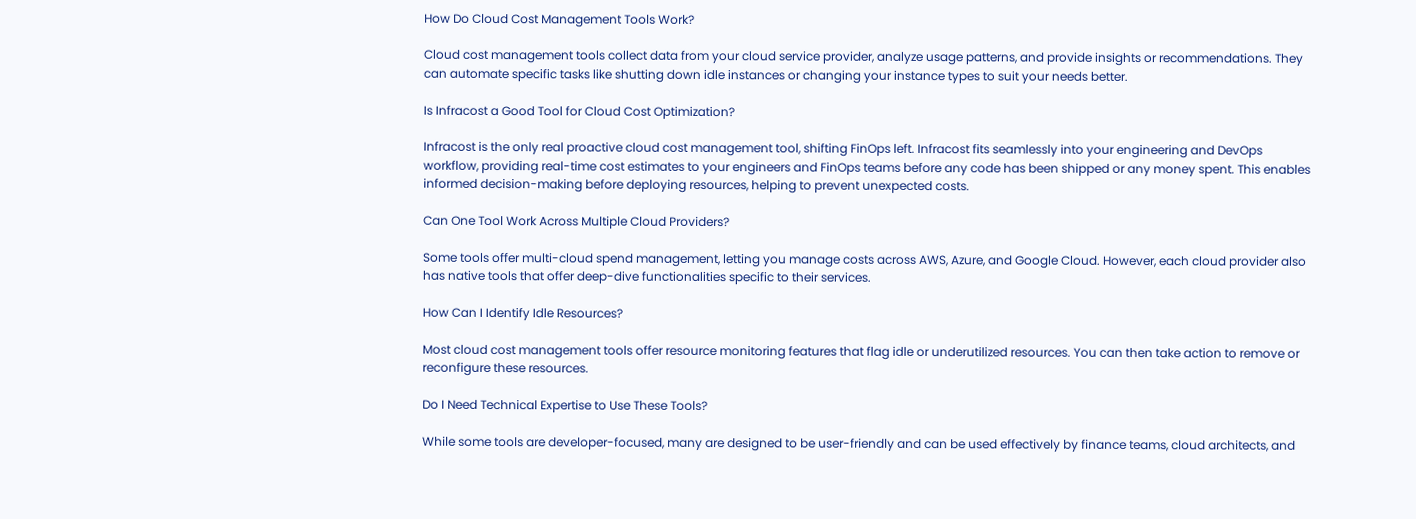How Do Cloud Cost Management Tools Work?

Cloud cost management tools collect data from your cloud service provider, analyze usage patterns, and provide insights or recommendations. They can automate specific tasks like shutting down idle instances or changing your instance types to suit your needs better.

Is Infracost a Good Tool for Cloud Cost Optimization?

Infracost is the only real proactive cloud cost management tool, shifting FinOps left. Infracost fits seamlessly into your engineering and DevOps workflow, providing real-time cost estimates to your engineers and FinOps teams before any code has been shipped or any money spent. This enables informed decision-making before deploying resources, helping to prevent unexpected costs.

Can One Tool Work Across Multiple Cloud Providers?

Some tools offer multi-cloud spend management, letting you manage costs across AWS, Azure, and Google Cloud. However, each cloud provider also has native tools that offer deep-dive functionalities specific to their services.

How Can I Identify Idle Resources?

Most cloud cost management tools offer resource monitoring features that flag idle or underutilized resources. You can then take action to remove or reconfigure these resources.

Do I Need Technical Expertise to Use These Tools?

While some tools are developer-focused, many are designed to be user-friendly and can be used effectively by finance teams, cloud architects, and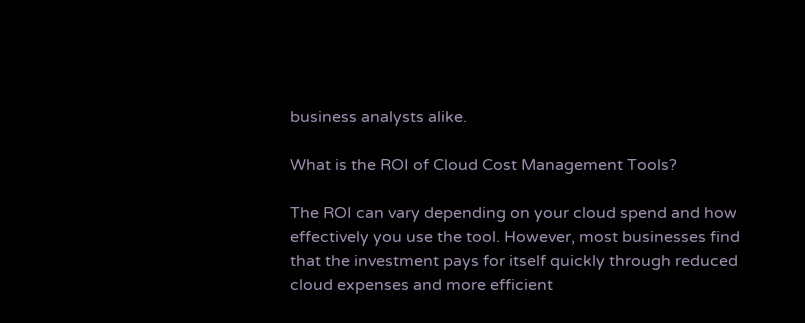business analysts alike.

What is the ROI of Cloud Cost Management Tools?

The ROI can vary depending on your cloud spend and how effectively you use the tool. However, most businesses find that the investment pays for itself quickly through reduced cloud expenses and more efficient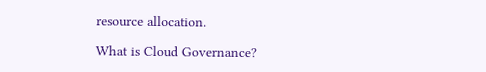resource allocation.

What is Cloud Governance?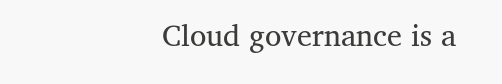Cloud governance is a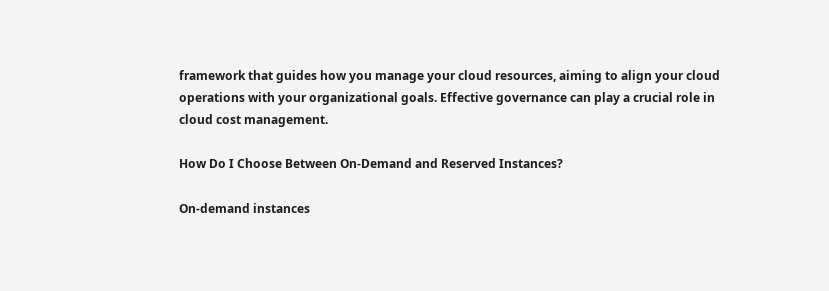framework that guides how you manage your cloud resources, aiming to align your cloud operations with your organizational goals. Effective governance can play a crucial role in cloud cost management.

How Do I Choose Between On-Demand and Reserved Instances?

On-demand instances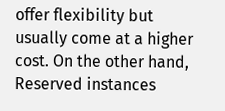offer flexibility but usually come at a higher cost. On the other hand, Reserved instances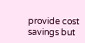provide cost savings but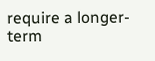require a longer-term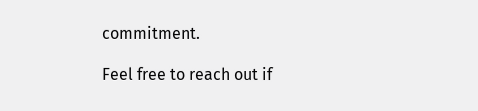commitment.

Feel free to reach out if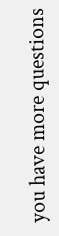you have more questions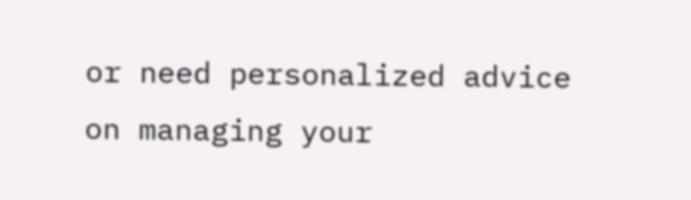or need personalized advice on managing your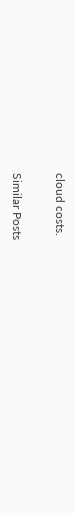cloud costs.

Similar Posts